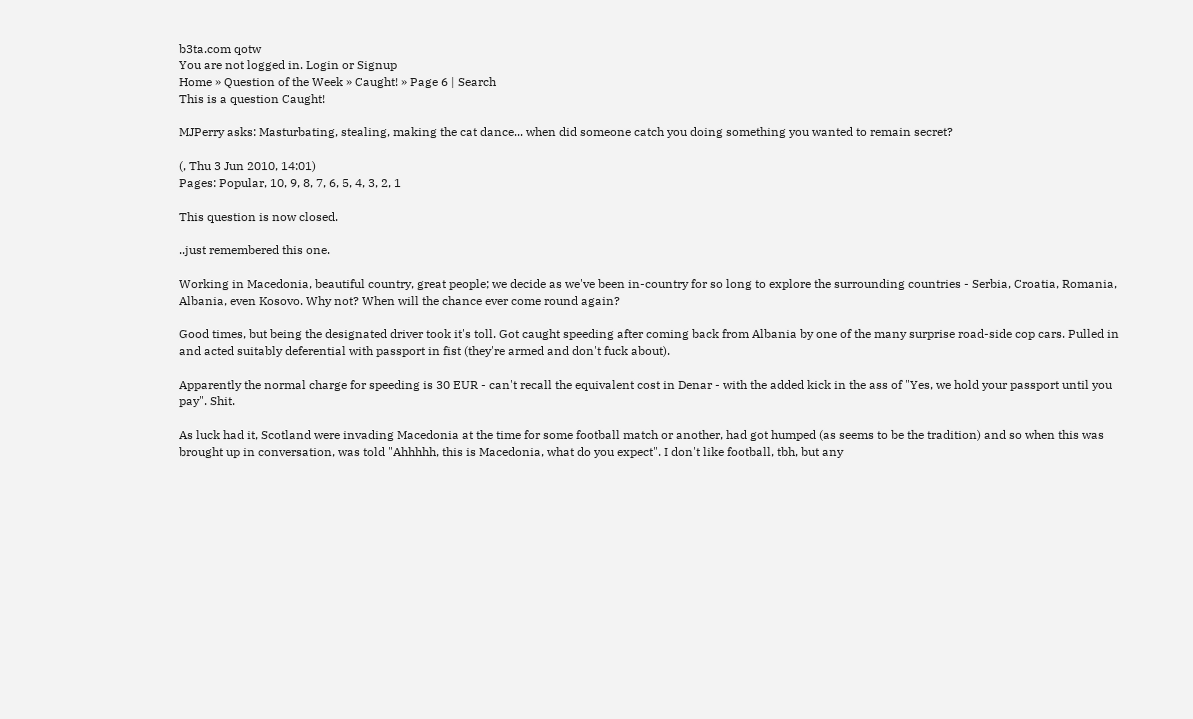b3ta.com qotw
You are not logged in. Login or Signup
Home » Question of the Week » Caught! » Page 6 | Search
This is a question Caught!

MJPerry asks: Masturbating, stealing, making the cat dance... when did someone catch you doing something you wanted to remain secret?

(, Thu 3 Jun 2010, 14:01)
Pages: Popular, 10, 9, 8, 7, 6, 5, 4, 3, 2, 1

This question is now closed.

..just remembered this one.

Working in Macedonia, beautiful country, great people; we decide as we've been in-country for so long to explore the surrounding countries - Serbia, Croatia, Romania, Albania, even Kosovo. Why not? When will the chance ever come round again?

Good times, but being the designated driver took it's toll. Got caught speeding after coming back from Albania by one of the many surprise road-side cop cars. Pulled in and acted suitably deferential with passport in fist (they're armed and don't fuck about).

Apparently the normal charge for speeding is 30 EUR - can't recall the equivalent cost in Denar - with the added kick in the ass of "Yes, we hold your passport until you pay". Shit.

As luck had it, Scotland were invading Macedonia at the time for some football match or another, had got humped (as seems to be the tradition) and so when this was brought up in conversation, was told "Ahhhhh, this is Macedonia, what do you expect". I don't like football, tbh, but any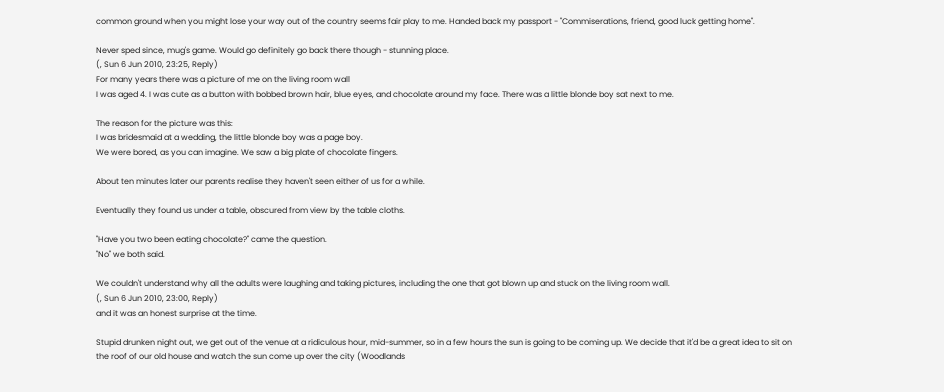common ground when you might lose your way out of the country seems fair play to me. Handed back my passport - "Commiserations, friend, good luck getting home".

Never sped since, mug's game. Would go definitely go back there though - stunning place.
(, Sun 6 Jun 2010, 23:25, Reply)
For many years there was a picture of me on the living room wall
I was aged 4. I was cute as a button with bobbed brown hair, blue eyes, and chocolate around my face. There was a little blonde boy sat next to me.

The reason for the picture was this:
I was bridesmaid at a wedding, the little blonde boy was a page boy.
We were bored, as you can imagine. We saw a big plate of chocolate fingers.

About ten minutes later our parents realise they haven't seen either of us for a while.

Eventually they found us under a table, obscured from view by the table cloths.

"Have you two been eating chocolate?" came the question.
"No" we both said.

We couldn't understand why all the adults were laughing and taking pictures, including the one that got blown up and stuck on the living room wall.
(, Sun 6 Jun 2010, 23:00, Reply)
and it was an honest surprise at the time.

Stupid drunken night out, we get out of the venue at a ridiculous hour, mid-summer, so in a few hours the sun is going to be coming up. We decide that it'd be a great idea to sit on the roof of our old house and watch the sun come up over the city (Woodlands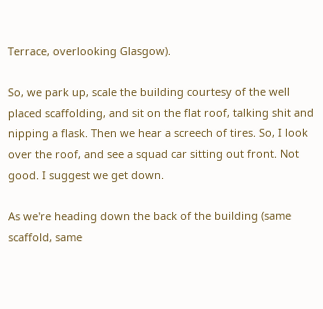Terrace, overlooking Glasgow).

So, we park up, scale the building courtesy of the well placed scaffolding, and sit on the flat roof, talking shit and nipping a flask. Then we hear a screech of tires. So, I look over the roof, and see a squad car sitting out front. Not good. I suggest we get down.

As we're heading down the back of the building (same scaffold, same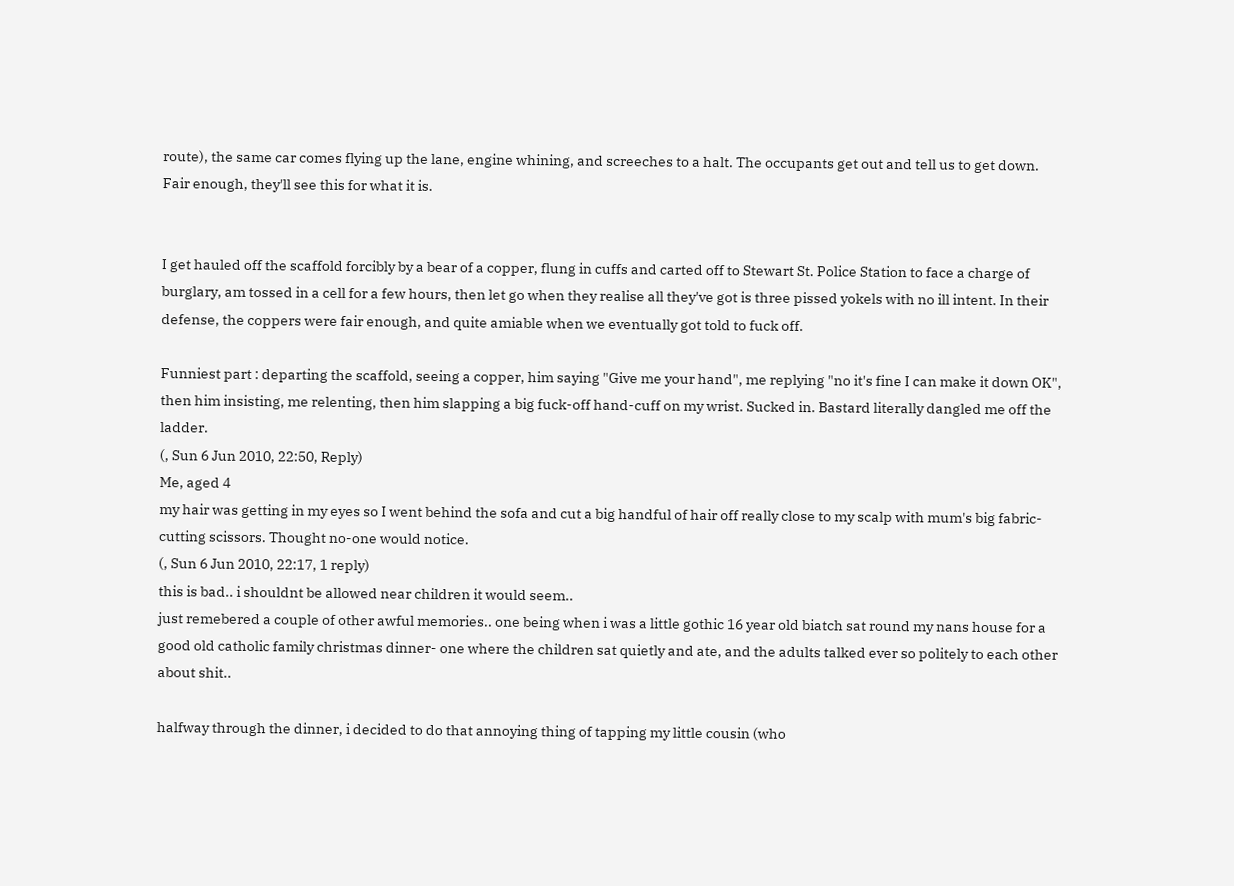route), the same car comes flying up the lane, engine whining, and screeches to a halt. The occupants get out and tell us to get down.
Fair enough, they'll see this for what it is.


I get hauled off the scaffold forcibly by a bear of a copper, flung in cuffs and carted off to Stewart St. Police Station to face a charge of burglary, am tossed in a cell for a few hours, then let go when they realise all they've got is three pissed yokels with no ill intent. In their defense, the coppers were fair enough, and quite amiable when we eventually got told to fuck off.

Funniest part : departing the scaffold, seeing a copper, him saying "Give me your hand", me replying "no it's fine I can make it down OK", then him insisting, me relenting, then him slapping a big fuck-off hand-cuff on my wrist. Sucked in. Bastard literally dangled me off the ladder.
(, Sun 6 Jun 2010, 22:50, Reply)
Me, aged 4
my hair was getting in my eyes so I went behind the sofa and cut a big handful of hair off really close to my scalp with mum's big fabric-cutting scissors. Thought no-one would notice.
(, Sun 6 Jun 2010, 22:17, 1 reply)
this is bad.. i shouldnt be allowed near children it would seem..
just remebered a couple of other awful memories.. one being when i was a little gothic 16 year old biatch sat round my nans house for a good old catholic family christmas dinner- one where the children sat quietly and ate, and the adults talked ever so politely to each other about shit..

halfway through the dinner, i decided to do that annoying thing of tapping my little cousin (who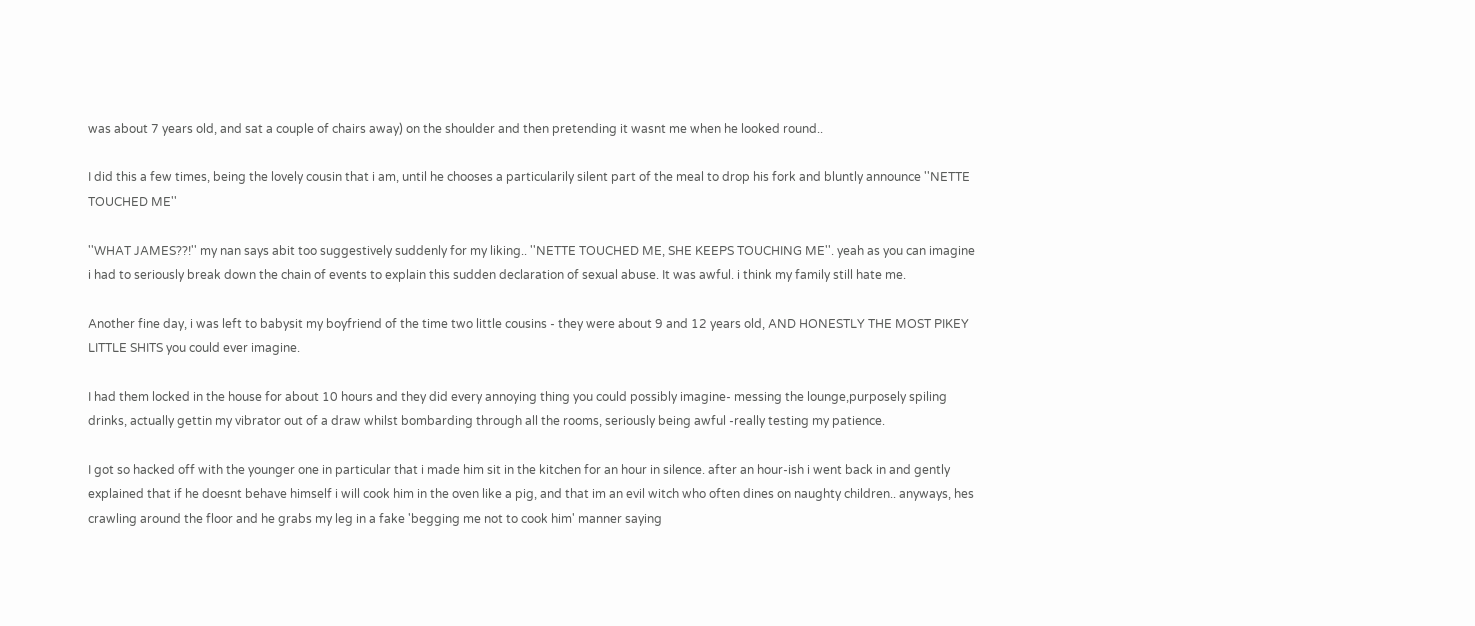was about 7 years old, and sat a couple of chairs away) on the shoulder and then pretending it wasnt me when he looked round..

I did this a few times, being the lovely cousin that i am, until he chooses a particularily silent part of the meal to drop his fork and bluntly announce ''NETTE TOUCHED ME''

''WHAT JAMES??!'' my nan says abit too suggestively suddenly for my liking.. ''NETTE TOUCHED ME, SHE KEEPS TOUCHING ME''. yeah as you can imagine i had to seriously break down the chain of events to explain this sudden declaration of sexual abuse. It was awful. i think my family still hate me.

Another fine day, i was left to babysit my boyfriend of the time two little cousins - they were about 9 and 12 years old, AND HONESTLY THE MOST PIKEY LITTLE SHITS you could ever imagine.

I had them locked in the house for about 10 hours and they did every annoying thing you could possibly imagine- messing the lounge,purposely spiling drinks, actually gettin my vibrator out of a draw whilst bombarding through all the rooms, seriously being awful -really testing my patience.

I got so hacked off with the younger one in particular that i made him sit in the kitchen for an hour in silence. after an hour-ish i went back in and gently explained that if he doesnt behave himself i will cook him in the oven like a pig, and that im an evil witch who often dines on naughty children.. anyways, hes crawling around the floor and he grabs my leg in a fake 'begging me not to cook him' manner saying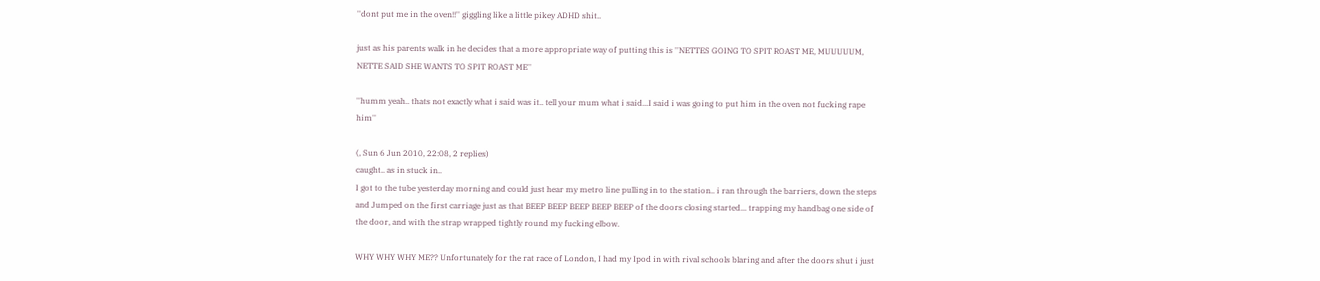''dont put me in the oven!!'' giggling like a little pikey ADHD shit..

just as his parents walk in he decides that a more appropriate way of putting this is ''NETTES GOING TO SPIT ROAST ME, MUUUUUM, NETTE SAID SHE WANTS TO SPIT ROAST ME''

''humm yeah.. thats not exactly what i said was it.. tell your mum what i said...I said i was going to put him in the oven not fucking rape him''

(, Sun 6 Jun 2010, 22:08, 2 replies)
caught.. as in stuck in..
I got to the tube yesterday morning and could just hear my metro line pulling in to the station.. i ran through the barriers, down the steps and Jumped on the first carriage just as that BEEP BEEP BEEP BEEP BEEP of the doors closing started... trapping my handbag one side of the door, and with the strap wrapped tightly round my fucking elbow.

WHY WHY WHY ME?? Unfortunately for the rat race of London, I had my Ipod in with rival schools blaring and after the doors shut i just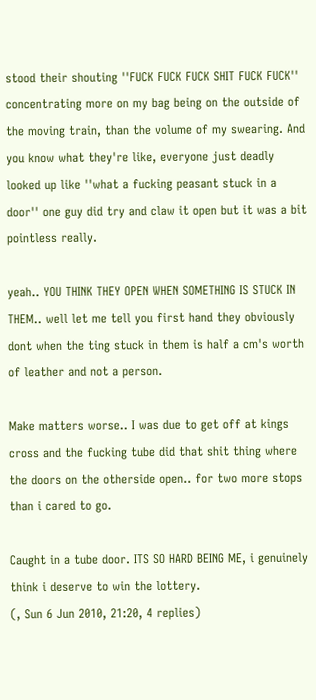stood their shouting ''FUCK FUCK FUCK SHIT FUCK FUCK'' concentrating more on my bag being on the outside of the moving train, than the volume of my swearing. And you know what they're like, everyone just deadly looked up like ''what a fucking peasant stuck in a door'' one guy did try and claw it open but it was a bit pointless really.

yeah.. YOU THINK THEY OPEN WHEN SOMETHING IS STUCK IN THEM.. well let me tell you first hand they obviously dont when the ting stuck in them is half a cm's worth of leather and not a person.

Make matters worse.. I was due to get off at kings cross and the fucking tube did that shit thing where the doors on the otherside open.. for two more stops than i cared to go.

Caught in a tube door. ITS SO HARD BEING ME, i genuinely think i deserve to win the lottery.
(, Sun 6 Jun 2010, 21:20, 4 replies)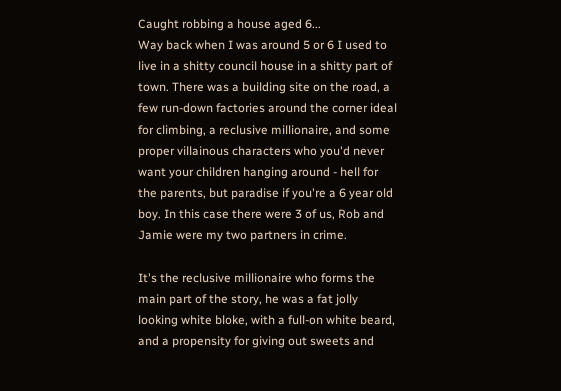Caught robbing a house aged 6...
Way back when I was around 5 or 6 I used to live in a shitty council house in a shitty part of town. There was a building site on the road, a few run-down factories around the corner ideal for climbing, a reclusive millionaire, and some proper villainous characters who you'd never want your children hanging around - hell for the parents, but paradise if you're a 6 year old boy. In this case there were 3 of us, Rob and Jamie were my two partners in crime.

It's the reclusive millionaire who forms the main part of the story, he was a fat jolly looking white bloke, with a full-on white beard, and a propensity for giving out sweets and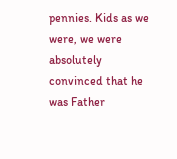pennies. Kids as we were, we were absolutely convinced that he was Father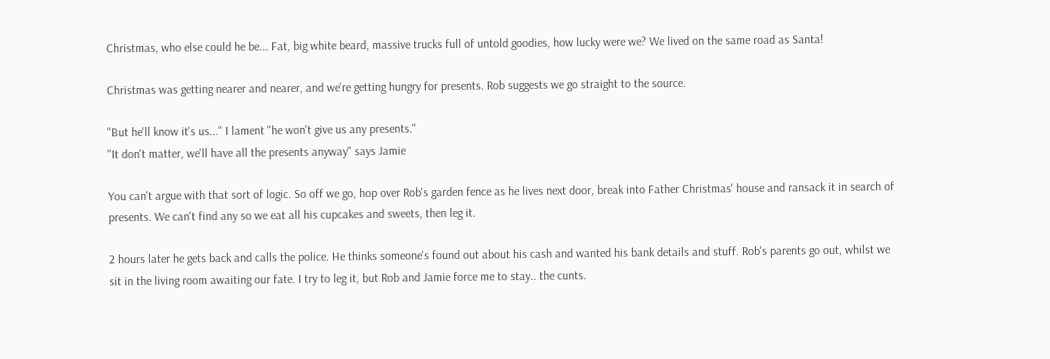Christmas, who else could he be... Fat, big white beard, massive trucks full of untold goodies, how lucky were we? We lived on the same road as Santa!

Christmas was getting nearer and nearer, and we're getting hungry for presents. Rob suggests we go straight to the source.

"But he'll know it's us..." I lament "he won't give us any presents."
"It don't matter, we'll have all the presents anyway" says Jamie

You can't argue with that sort of logic. So off we go, hop over Rob's garden fence as he lives next door, break into Father Christmas' house and ransack it in search of presents. We can't find any so we eat all his cupcakes and sweets, then leg it.

2 hours later he gets back and calls the police. He thinks someone's found out about his cash and wanted his bank details and stuff. Rob's parents go out, whilst we sit in the living room awaiting our fate. I try to leg it, but Rob and Jamie force me to stay.. the cunts.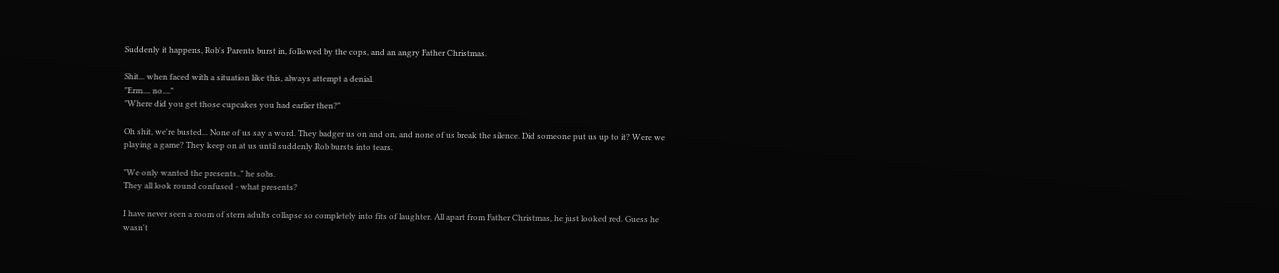Suddenly it happens, Rob's Parents burst in, followed by the cops, and an angry Father Christmas.

Shit... when faced with a situation like this, always attempt a denial.
"Erm.... no...."
"Where did you get those cupcakes you had earlier then?"

Oh shit, we're busted... None of us say a word. They badger us on and on, and none of us break the silence. Did someone put us up to it? Were we playing a game? They keep on at us until suddenly Rob bursts into tears.

"We only wanted the presents.." he sobs.
They all look round confused - what presents?

I have never seen a room of stern adults collapse so completely into fits of laughter. All apart from Father Christmas, he just looked red. Guess he wasn't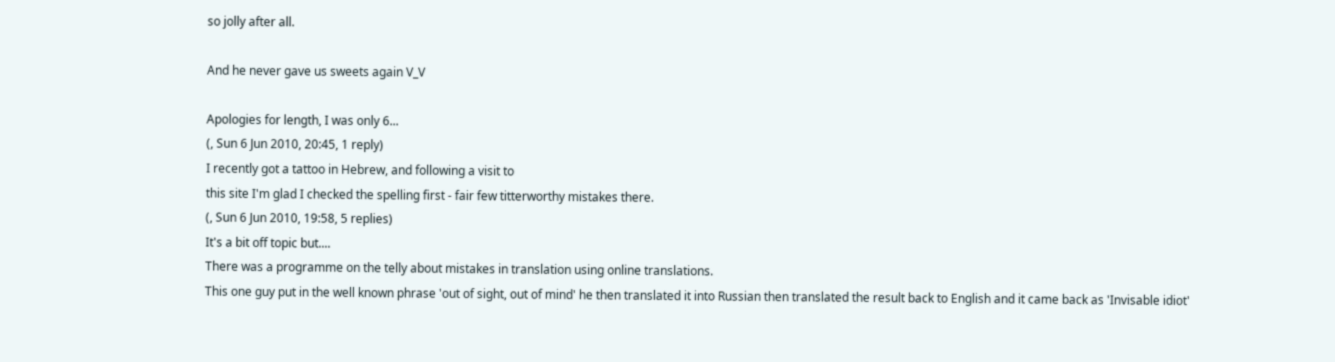so jolly after all.

And he never gave us sweets again V_V

Apologies for length, I was only 6...
(, Sun 6 Jun 2010, 20:45, 1 reply)
I recently got a tattoo in Hebrew, and following a visit to
this site I'm glad I checked the spelling first - fair few titterworthy mistakes there.
(, Sun 6 Jun 2010, 19:58, 5 replies)
It's a bit off topic but....
There was a programme on the telly about mistakes in translation using online translations.
This one guy put in the well known phrase 'out of sight, out of mind' he then translated it into Russian then translated the result back to English and it came back as 'Invisable idiot'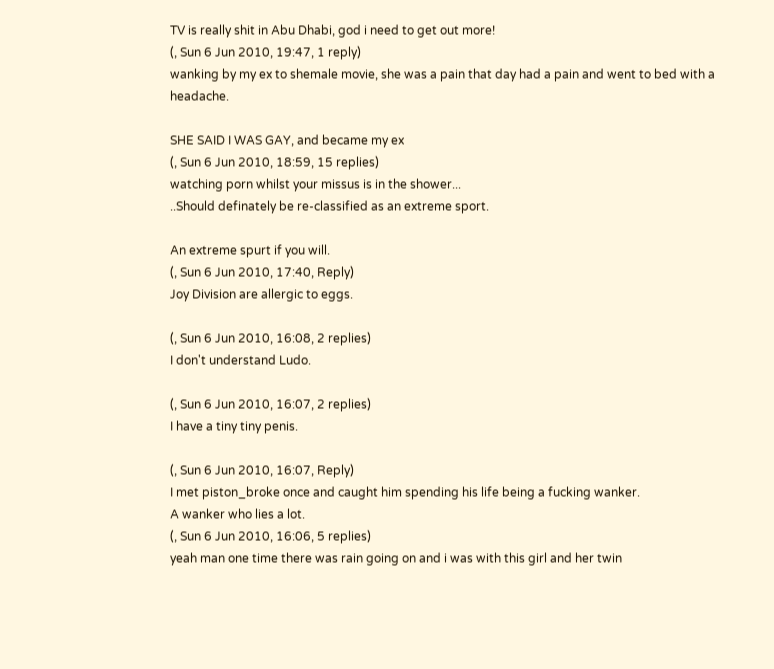TV is really shit in Abu Dhabi, god i need to get out more!
(, Sun 6 Jun 2010, 19:47, 1 reply)
wanking by my ex to shemale movie, she was a pain that day had a pain and went to bed with a headache.

SHE SAID I WAS GAY, and became my ex
(, Sun 6 Jun 2010, 18:59, 15 replies)
watching porn whilst your missus is in the shower...
..Should definately be re-classified as an extreme sport.

An extreme spurt if you will.
(, Sun 6 Jun 2010, 17:40, Reply)
Joy Division are allergic to eggs.

(, Sun 6 Jun 2010, 16:08, 2 replies)
I don't understand Ludo.

(, Sun 6 Jun 2010, 16:07, 2 replies)
I have a tiny tiny penis.

(, Sun 6 Jun 2010, 16:07, Reply)
I met piston_broke once and caught him spending his life being a fucking wanker.
A wanker who lies a lot.
(, Sun 6 Jun 2010, 16:06, 5 replies)
yeah man one time there was rain going on and i was with this girl and her twin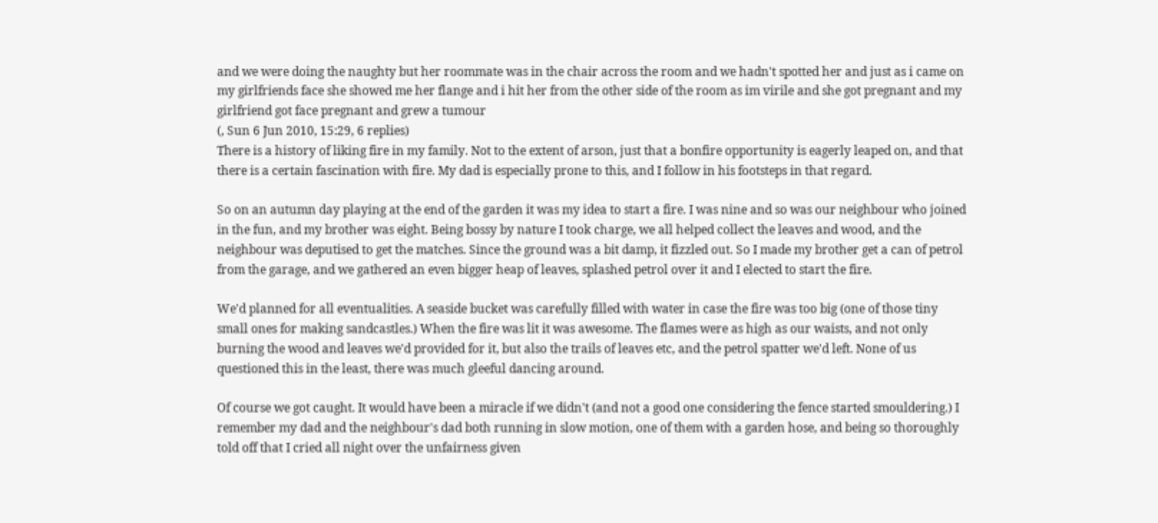and we were doing the naughty but her roommate was in the chair across the room and we hadn't spotted her and just as i came on my girlfriends face she showed me her flange and i hit her from the other side of the room as im virile and she got pregnant and my girlfriend got face pregnant and grew a tumour
(, Sun 6 Jun 2010, 15:29, 6 replies)
There is a history of liking fire in my family. Not to the extent of arson, just that a bonfire opportunity is eagerly leaped on, and that there is a certain fascination with fire. My dad is especially prone to this, and I follow in his footsteps in that regard.

So on an autumn day playing at the end of the garden it was my idea to start a fire. I was nine and so was our neighbour who joined in the fun, and my brother was eight. Being bossy by nature I took charge, we all helped collect the leaves and wood, and the neighbour was deputised to get the matches. Since the ground was a bit damp, it fizzled out. So I made my brother get a can of petrol from the garage, and we gathered an even bigger heap of leaves, splashed petrol over it and I elected to start the fire.

We'd planned for all eventualities. A seaside bucket was carefully filled with water in case the fire was too big (one of those tiny small ones for making sandcastles.) When the fire was lit it was awesome. The flames were as high as our waists, and not only burning the wood and leaves we'd provided for it, but also the trails of leaves etc, and the petrol spatter we'd left. None of us questioned this in the least, there was much gleeful dancing around.

Of course we got caught. It would have been a miracle if we didn't (and not a good one considering the fence started smouldering.) I remember my dad and the neighbour's dad both running in slow motion, one of them with a garden hose, and being so thoroughly told off that I cried all night over the unfairness given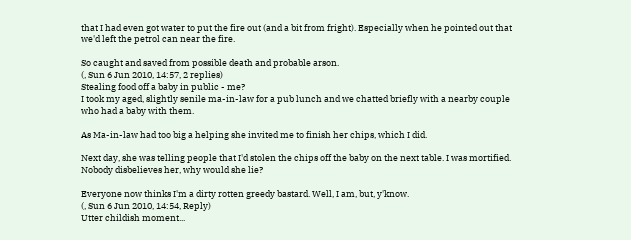that I had even got water to put the fire out (and a bit from fright). Especially when he pointed out that we'd left the petrol can near the fire.

So caught and saved from possible death and probable arson.
(, Sun 6 Jun 2010, 14:57, 2 replies)
Stealing food off a baby in public - me?
I took my aged, slightly senile ma-in-law for a pub lunch and we chatted briefly with a nearby couple who had a baby with them.

As Ma-in-law had too big a helping she invited me to finish her chips, which I did.

Next day, she was telling people that I'd stolen the chips off the baby on the next table. I was mortified. Nobody disbelieves her, why would she lie?

Everyone now thinks I'm a dirty rotten greedy bastard. Well, I am, but, y'know.
(, Sun 6 Jun 2010, 14:54, Reply)
Utter childish moment...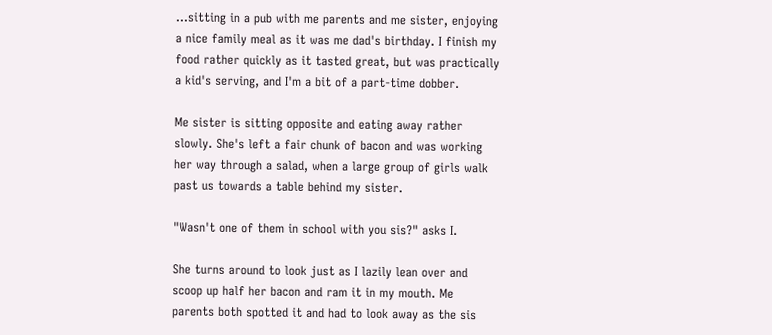...sitting in a pub with me parents and me sister, enjoying a nice family meal as it was me dad's birthday. I finish my food rather quickly as it tasted great, but was practically a kid's serving, and I'm a bit of a part-time dobber.

Me sister is sitting opposite and eating away rather slowly. She's left a fair chunk of bacon and was working her way through a salad, when a large group of girls walk past us towards a table behind my sister.

"Wasn't one of them in school with you sis?" asks I.

She turns around to look just as I lazily lean over and scoop up half her bacon and ram it in my mouth. Me parents both spotted it and had to look away as the sis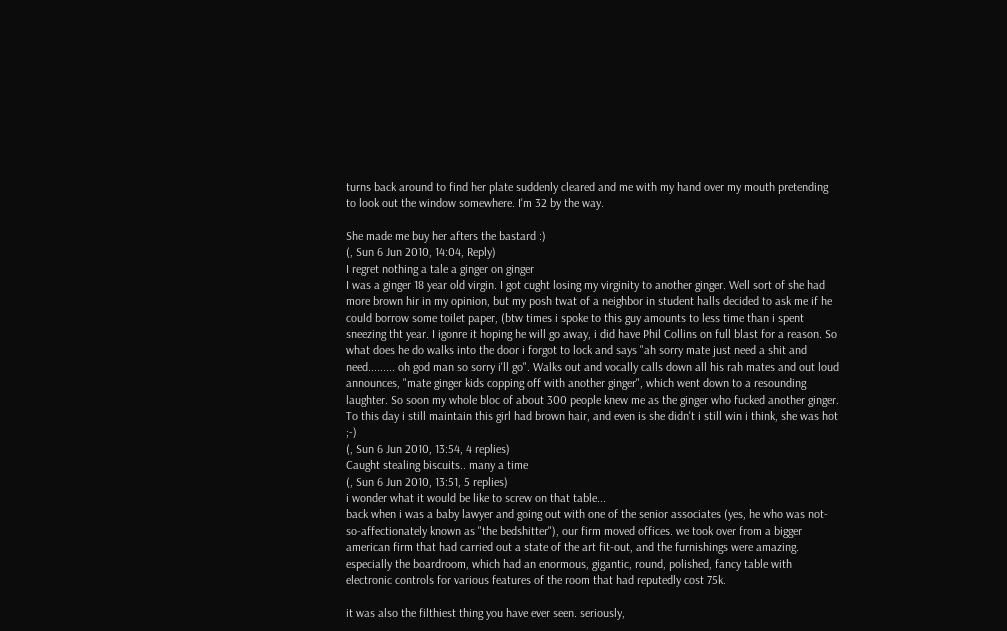turns back around to find her plate suddenly cleared and me with my hand over my mouth pretending to look out the window somewhere. I'm 32 by the way.

She made me buy her afters the bastard :)
(, Sun 6 Jun 2010, 14:04, Reply)
I regret nothing a tale a ginger on ginger
I was a ginger 18 year old virgin. I got cught losing my virginity to another ginger. Well sort of she had more brown hir in my opinion, but my posh twat of a neighbor in student halls decided to ask me if he could borrow some toilet paper, (btw times i spoke to this guy amounts to less time than i spent sneezing tht year. I igonre it hoping he will go away, i did have Phil Collins on full blast for a reason. So what does he do walks into the door i forgot to lock and says "ah sorry mate just need a shit and need......... oh god man so sorry i'll go". Walks out and vocally calls down all his rah mates and out loud announces, "mate ginger kids copping off with another ginger", which went down to a resounding laughter. So soon my whole bloc of about 300 people knew me as the ginger who fucked another ginger. To this day i still maintain this girl had brown hair, and even is she didn't i still win i think, she was hot ;-)
(, Sun 6 Jun 2010, 13:54, 4 replies)
Caught stealing biscuits.. many a time
(, Sun 6 Jun 2010, 13:51, 5 replies)
i wonder what it would be like to screw on that table...
back when i was a baby lawyer and going out with one of the senior associates (yes, he who was not-so-affectionately known as "the bedshitter"), our firm moved offices. we took over from a bigger american firm that had carried out a state of the art fit-out, and the furnishings were amazing. especially the boardroom, which had an enormous, gigantic, round, polished, fancy table with electronic controls for various features of the room that had reputedly cost 75k.

it was also the filthiest thing you have ever seen. seriously,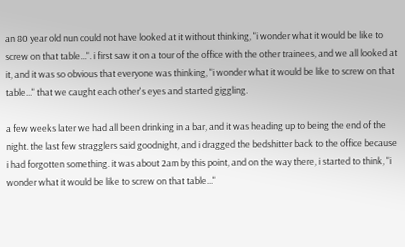an 80 year old nun could not have looked at it without thinking, "i wonder what it would be like to screw on that table...". i first saw it on a tour of the office with the other trainees, and we all looked at it, and it was so obvious that everyone was thinking, "i wonder what it would be like to screw on that table..." that we caught each other's eyes and started giggling.

a few weeks later we had all been drinking in a bar, and it was heading up to being the end of the night. the last few stragglers said goodnight, and i dragged the bedshitter back to the office because i had forgotten something. it was about 2am by this point, and on the way there, i started to think, "i wonder what it would be like to screw on that table..."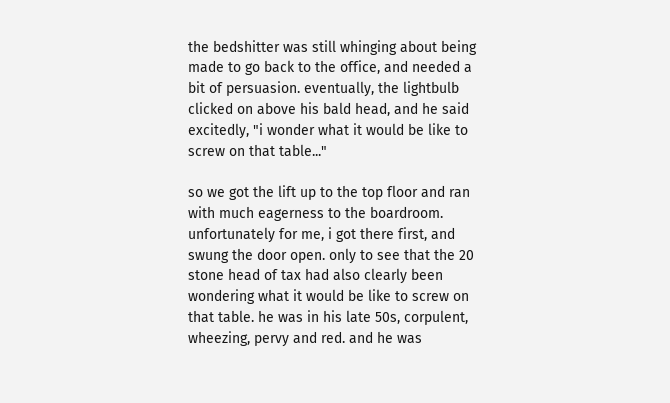the bedshitter was still whinging about being made to go back to the office, and needed a bit of persuasion. eventually, the lightbulb clicked on above his bald head, and he said excitedly, "i wonder what it would be like to screw on that table..."

so we got the lift up to the top floor and ran with much eagerness to the boardroom. unfortunately for me, i got there first, and swung the door open. only to see that the 20 stone head of tax had also clearly been wondering what it would be like to screw on that table. he was in his late 50s, corpulent, wheezing, pervy and red. and he was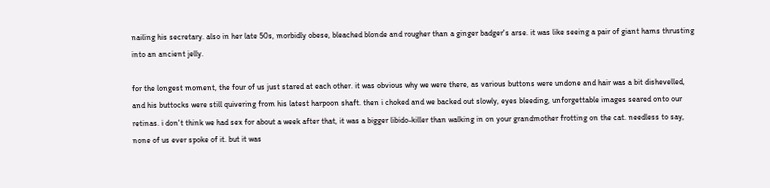nailing his secretary. also in her late 50s, morbidly obese, bleached blonde and rougher than a ginger badger's arse. it was like seeing a pair of giant hams thrusting into an ancient jelly.

for the longest moment, the four of us just stared at each other. it was obvious why we were there, as various buttons were undone and hair was a bit dishevelled, and his buttocks were still quivering from his latest harpoon shaft. then i choked and we backed out slowly, eyes bleeding, unforgettable images seared onto our retinas. i don't think we had sex for about a week after that, it was a bigger libido-killer than walking in on your grandmother frotting on the cat. needless to say, none of us ever spoke of it. but it was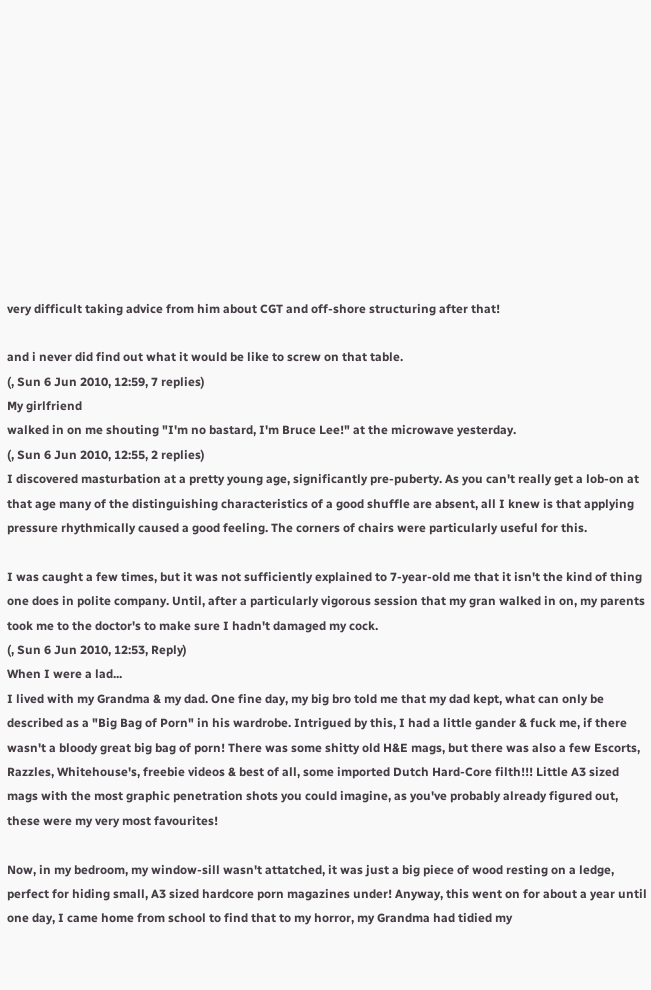very difficult taking advice from him about CGT and off-shore structuring after that!

and i never did find out what it would be like to screw on that table.
(, Sun 6 Jun 2010, 12:59, 7 replies)
My girlfriend
walked in on me shouting "I'm no bastard, I'm Bruce Lee!" at the microwave yesterday.
(, Sun 6 Jun 2010, 12:55, 2 replies)
I discovered masturbation at a pretty young age, significantly pre-puberty. As you can't really get a lob-on at that age many of the distinguishing characteristics of a good shuffle are absent, all I knew is that applying pressure rhythmically caused a good feeling. The corners of chairs were particularly useful for this.

I was caught a few times, but it was not sufficiently explained to 7-year-old me that it isn't the kind of thing one does in polite company. Until, after a particularly vigorous session that my gran walked in on, my parents took me to the doctor's to make sure I hadn't damaged my cock.
(, Sun 6 Jun 2010, 12:53, Reply)
When I were a lad...
I lived with my Grandma & my dad. One fine day, my big bro told me that my dad kept, what can only be described as a "Big Bag of Porn" in his wardrobe. Intrigued by this, I had a little gander & fuck me, if there wasn't a bloody great big bag of porn! There was some shitty old H&E mags, but there was also a few Escorts, Razzles, Whitehouse's, freebie videos & best of all, some imported Dutch Hard-Core filth!!! Little A3 sized mags with the most graphic penetration shots you could imagine, as you've probably already figured out, these were my very most favourites!

Now, in my bedroom, my window-sill wasn't attatched, it was just a big piece of wood resting on a ledge, perfect for hiding small, A3 sized hardcore porn magazines under! Anyway, this went on for about a year until one day, I came home from school to find that to my horror, my Grandma had tidied my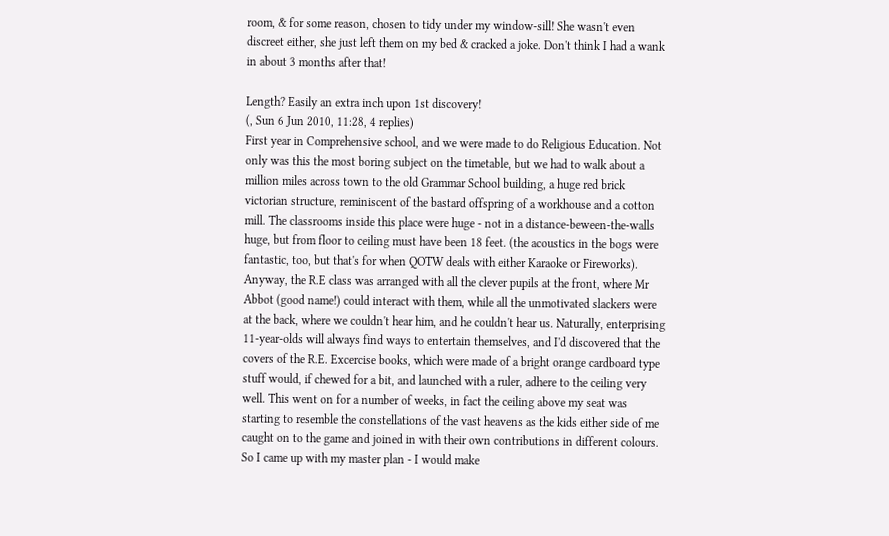room, & for some reason, chosen to tidy under my window-sill! She wasn't even discreet either, she just left them on my bed & cracked a joke. Don't think I had a wank in about 3 months after that!

Length? Easily an extra inch upon 1st discovery!
(, Sun 6 Jun 2010, 11:28, 4 replies)
First year in Comprehensive school, and we were made to do Religious Education. Not only was this the most boring subject on the timetable, but we had to walk about a million miles across town to the old Grammar School building, a huge red brick victorian structure, reminiscent of the bastard offspring of a workhouse and a cotton mill. The classrooms inside this place were huge - not in a distance-beween-the-walls huge, but from floor to ceiling must have been 18 feet. (the acoustics in the bogs were fantastic, too, but that's for when QOTW deals with either Karaoke or Fireworks).
Anyway, the R.E class was arranged with all the clever pupils at the front, where Mr Abbot (good name!) could interact with them, while all the unmotivated slackers were at the back, where we couldn't hear him, and he couldn't hear us. Naturally, enterprising 11-year-olds will always find ways to entertain themselves, and I'd discovered that the covers of the R.E. Excercise books, which were made of a bright orange cardboard type stuff would, if chewed for a bit, and launched with a ruler, adhere to the ceiling very well. This went on for a number of weeks, in fact the ceiling above my seat was starting to resemble the constellations of the vast heavens as the kids either side of me caught on to the game and joined in with their own contributions in different colours.
So I came up with my master plan - I would make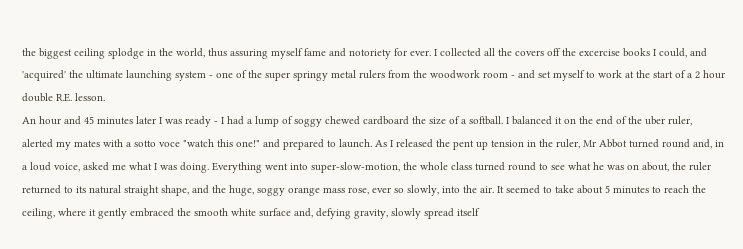the biggest ceiling splodge in the world, thus assuring myself fame and notoriety for ever. I collected all the covers off the excercise books I could, and 'acquired' the ultimate launching system - one of the super springy metal rulers from the woodwork room - and set myself to work at the start of a 2 hour double R.E. lesson.
An hour and 45 minutes later I was ready - I had a lump of soggy chewed cardboard the size of a softball. I balanced it on the end of the uber ruler, alerted my mates with a sotto voce "watch this one!" and prepared to launch. As I released the pent up tension in the ruler, Mr Abbot turned round and, in a loud voice, asked me what I was doing. Everything went into super-slow-motion, the whole class turned round to see what he was on about, the ruler returned to its natural straight shape, and the huge, soggy orange mass rose, ever so slowly, into the air. It seemed to take about 5 minutes to reach the ceiling, where it gently embraced the smooth white surface and, defying gravity, slowly spread itself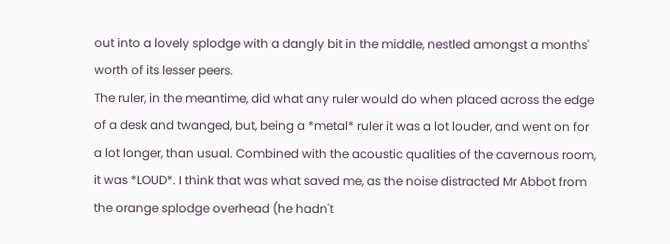out into a lovely splodge with a dangly bit in the middle, nestled amongst a months' worth of its lesser peers.
The ruler, in the meantime, did what any ruler would do when placed across the edge of a desk and twanged, but, being a *metal* ruler it was a lot louder, and went on for a lot longer, than usual. Combined with the acoustic qualities of the cavernous room, it was *LOUD*. I think that was what saved me, as the noise distracted Mr Abbot from the orange splodge overhead (he hadn't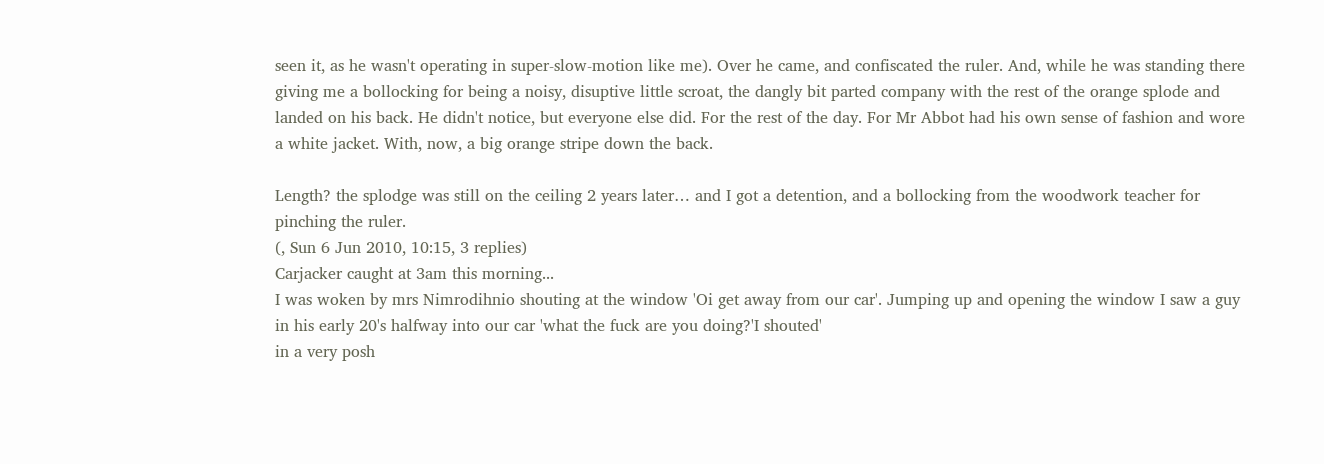seen it, as he wasn't operating in super-slow-motion like me). Over he came, and confiscated the ruler. And, while he was standing there giving me a bollocking for being a noisy, disuptive little scroat, the dangly bit parted company with the rest of the orange splode and landed on his back. He didn't notice, but everyone else did. For the rest of the day. For Mr Abbot had his own sense of fashion and wore a white jacket. With, now, a big orange stripe down the back.

Length? the splodge was still on the ceiling 2 years later… and I got a detention, and a bollocking from the woodwork teacher for pinching the ruler.
(, Sun 6 Jun 2010, 10:15, 3 replies)
Carjacker caught at 3am this morning...
I was woken by mrs Nimrodihnio shouting at the window 'Oi get away from our car'. Jumping up and opening the window I saw a guy in his early 20's halfway into our car 'what the fuck are you doing?'I shouted'
in a very posh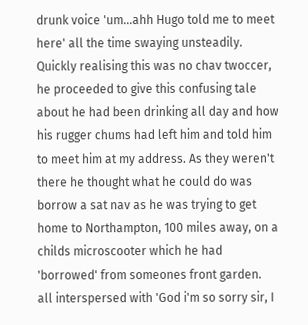drunk voice 'um...ahh Hugo told me to meet here' all the time swaying unsteadily.
Quickly realising this was no chav twoccer, he proceeded to give this confusing tale about he had been drinking all day and how his rugger chums had left him and told him to meet him at my address. As they weren't there he thought what he could do was borrow a sat nav as he was trying to get home to Northampton, 100 miles away, on a childs microscooter which he had 'borrowed' from someones front garden.
all interspersed with 'God i'm so sorry sir, I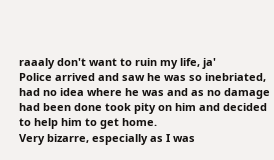raaaly don't want to ruin my life, ja'
Police arrived and saw he was so inebriated, had no idea where he was and as no damage had been done took pity on him and decided to help him to get home.
Very bizarre, especially as I was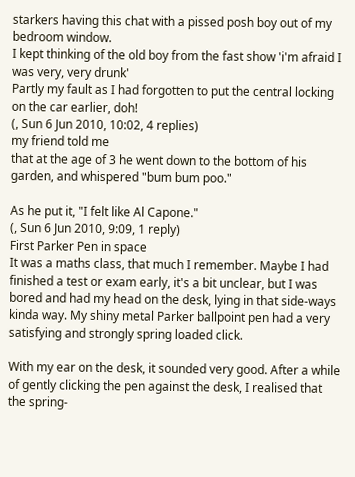starkers having this chat with a pissed posh boy out of my bedroom window.
I kept thinking of the old boy from the fast show 'i'm afraid I was very, very drunk'
Partly my fault as I had forgotten to put the central locking on the car earlier, doh!
(, Sun 6 Jun 2010, 10:02, 4 replies)
my friend told me
that at the age of 3 he went down to the bottom of his garden, and whispered "bum bum poo."

As he put it, "I felt like Al Capone."
(, Sun 6 Jun 2010, 9:09, 1 reply)
First Parker Pen in space
It was a maths class, that much I remember. Maybe I had finished a test or exam early, it's a bit unclear, but I was bored and had my head on the desk, lying in that side-ways kinda way. My shiny metal Parker ballpoint pen had a very satisfying and strongly spring loaded click.

With my ear on the desk, it sounded very good. After a while of gently clicking the pen against the desk, I realised that the spring-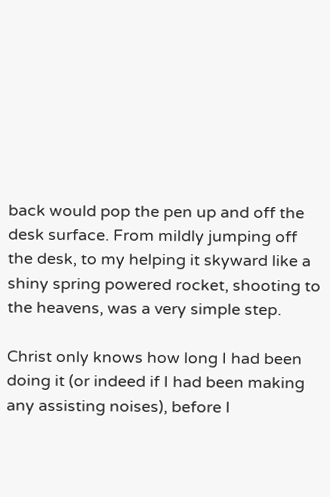back would pop the pen up and off the desk surface. From mildly jumping off the desk, to my helping it skyward like a shiny spring powered rocket, shooting to the heavens, was a very simple step.

Christ only knows how long I had been doing it (or indeed if I had been making any assisting noises), before I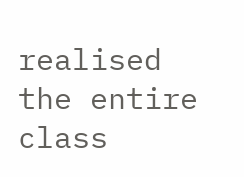realised the entire class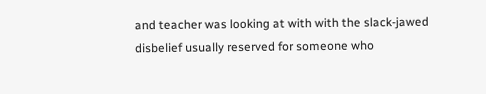and teacher was looking at with with the slack-jawed disbelief usually reserved for someone who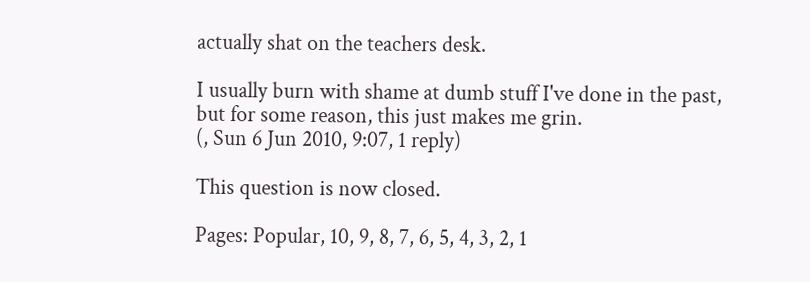actually shat on the teachers desk.

I usually burn with shame at dumb stuff I've done in the past, but for some reason, this just makes me grin.
(, Sun 6 Jun 2010, 9:07, 1 reply)

This question is now closed.

Pages: Popular, 10, 9, 8, 7, 6, 5, 4, 3, 2, 1